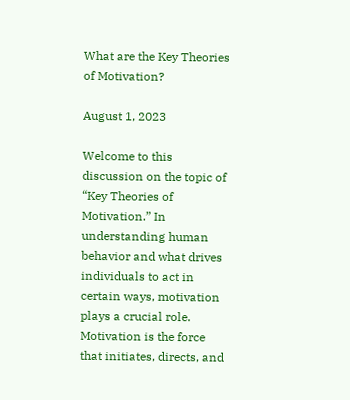What are the Key Theories of Motivation?

August 1, 2023

Welcome to this discussion on the topic of “Key Theories of Motivation.” In understanding human behavior and what drives individuals to act in certain ways, motivation plays a crucial role. Motivation is the force that initiates, directs, and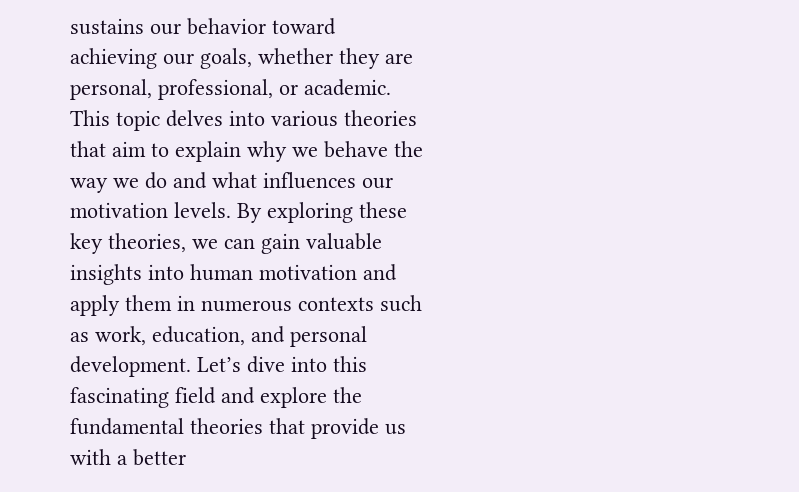sustains our behavior toward achieving our goals, whether they are personal, professional, or academic. This topic delves into various theories that aim to explain why we behave the way we do and what influences our motivation levels. By exploring these key theories, we can gain valuable insights into human motivation and apply them in numerous contexts such as work, education, and personal development. Let’s dive into this fascinating field and explore the fundamental theories that provide us with a better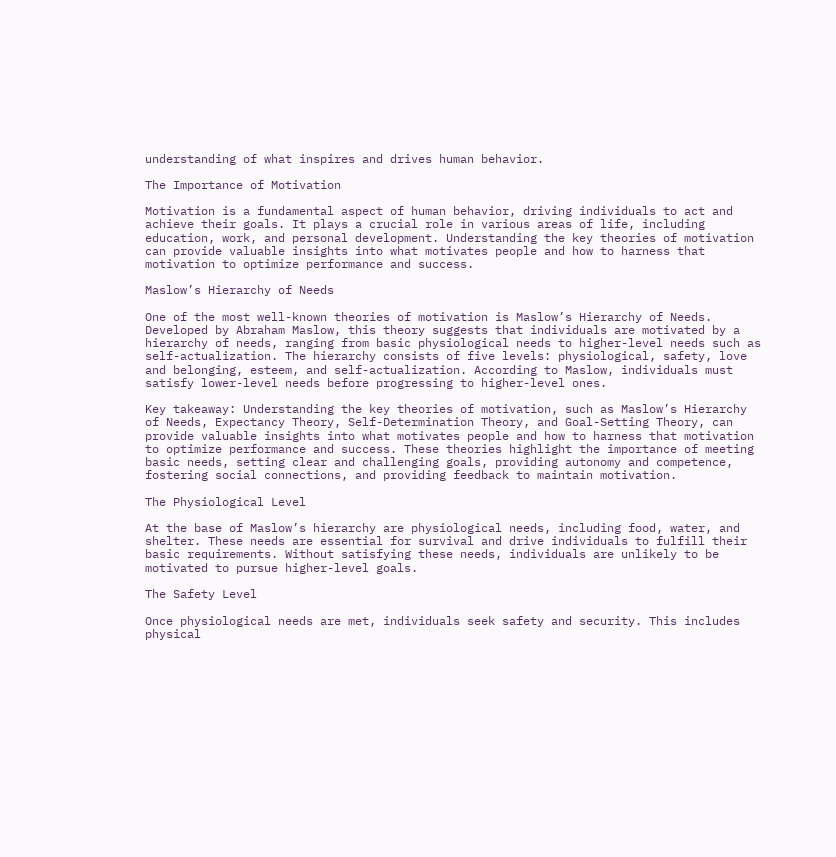understanding of what inspires and drives human behavior.

The Importance of Motivation

Motivation is a fundamental aspect of human behavior, driving individuals to act and achieve their goals. It plays a crucial role in various areas of life, including education, work, and personal development. Understanding the key theories of motivation can provide valuable insights into what motivates people and how to harness that motivation to optimize performance and success.

Maslow’s Hierarchy of Needs

One of the most well-known theories of motivation is Maslow’s Hierarchy of Needs. Developed by Abraham Maslow, this theory suggests that individuals are motivated by a hierarchy of needs, ranging from basic physiological needs to higher-level needs such as self-actualization. The hierarchy consists of five levels: physiological, safety, love and belonging, esteem, and self-actualization. According to Maslow, individuals must satisfy lower-level needs before progressing to higher-level ones.

Key takeaway: Understanding the key theories of motivation, such as Maslow’s Hierarchy of Needs, Expectancy Theory, Self-Determination Theory, and Goal-Setting Theory, can provide valuable insights into what motivates people and how to harness that motivation to optimize performance and success. These theories highlight the importance of meeting basic needs, setting clear and challenging goals, providing autonomy and competence, fostering social connections, and providing feedback to maintain motivation.

The Physiological Level

At the base of Maslow’s hierarchy are physiological needs, including food, water, and shelter. These needs are essential for survival and drive individuals to fulfill their basic requirements. Without satisfying these needs, individuals are unlikely to be motivated to pursue higher-level goals.

The Safety Level

Once physiological needs are met, individuals seek safety and security. This includes physical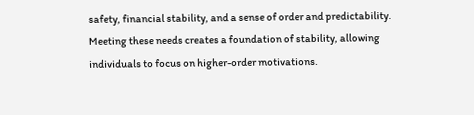safety, financial stability, and a sense of order and predictability. Meeting these needs creates a foundation of stability, allowing individuals to focus on higher-order motivations.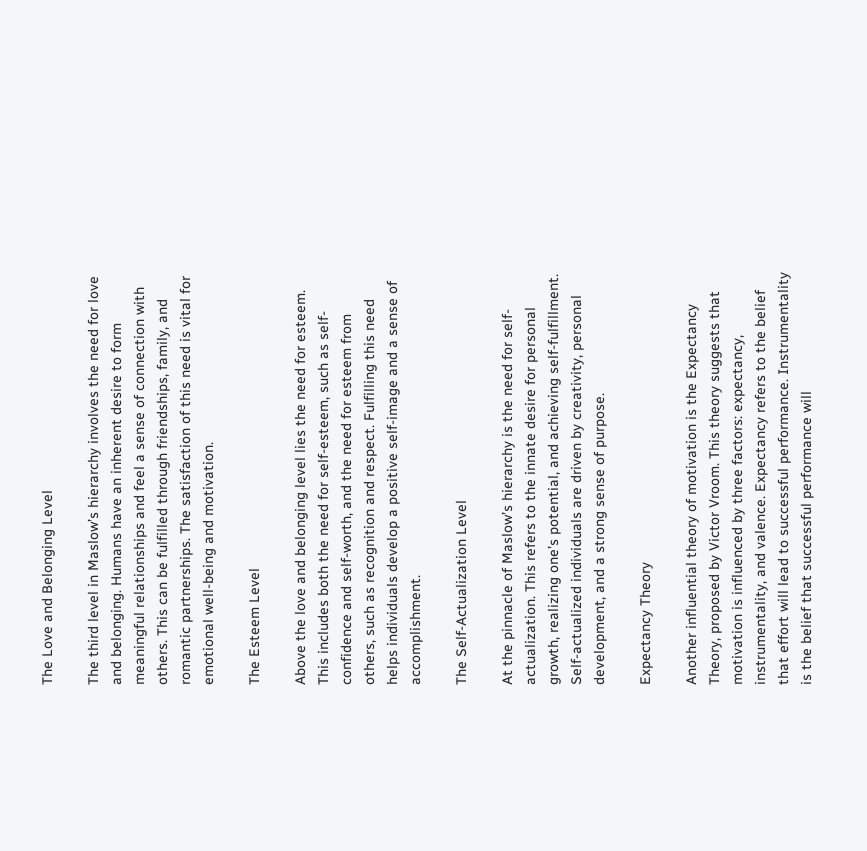The Love and Belonging Level

The third level in Maslow’s hierarchy involves the need for love and belonging. Humans have an inherent desire to form meaningful relationships and feel a sense of connection with others. This can be fulfilled through friendships, family, and romantic partnerships. The satisfaction of this need is vital for emotional well-being and motivation.

The Esteem Level

Above the love and belonging level lies the need for esteem. This includes both the need for self-esteem, such as self-confidence and self-worth, and the need for esteem from others, such as recognition and respect. Fulfilling this need helps individuals develop a positive self-image and a sense of accomplishment.

The Self-Actualization Level

At the pinnacle of Maslow’s hierarchy is the need for self-actualization. This refers to the innate desire for personal growth, realizing one’s potential, and achieving self-fulfillment. Self-actualized individuals are driven by creativity, personal development, and a strong sense of purpose.

Expectancy Theory

Another influential theory of motivation is the Expectancy Theory, proposed by Victor Vroom. This theory suggests that motivation is influenced by three factors: expectancy, instrumentality, and valence. Expectancy refers to the belief that effort will lead to successful performance. Instrumentality is the belief that successful performance will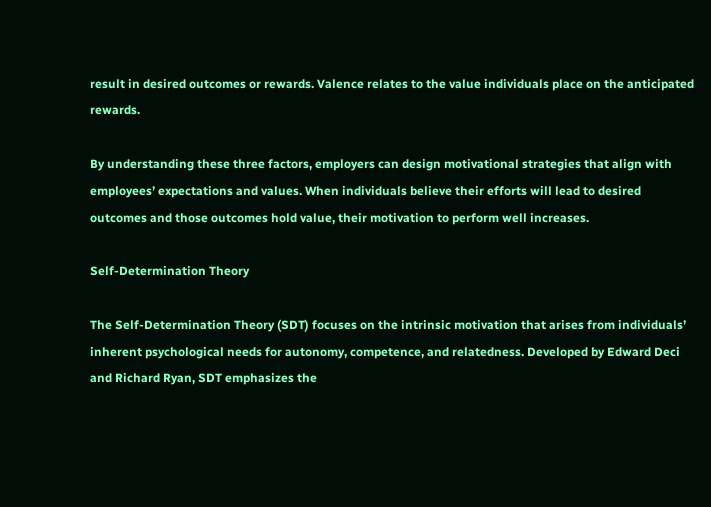result in desired outcomes or rewards. Valence relates to the value individuals place on the anticipated rewards.

By understanding these three factors, employers can design motivational strategies that align with employees’ expectations and values. When individuals believe their efforts will lead to desired outcomes and those outcomes hold value, their motivation to perform well increases.

Self-Determination Theory

The Self-Determination Theory (SDT) focuses on the intrinsic motivation that arises from individuals’ inherent psychological needs for autonomy, competence, and relatedness. Developed by Edward Deci and Richard Ryan, SDT emphasizes the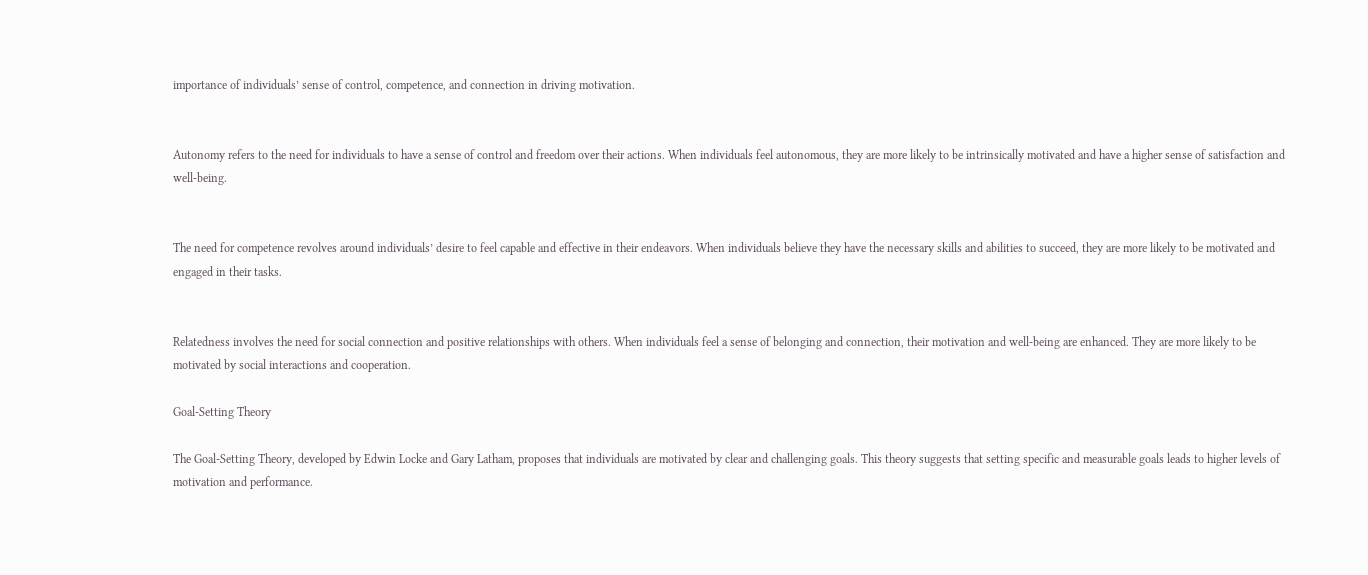importance of individuals’ sense of control, competence, and connection in driving motivation.


Autonomy refers to the need for individuals to have a sense of control and freedom over their actions. When individuals feel autonomous, they are more likely to be intrinsically motivated and have a higher sense of satisfaction and well-being.


The need for competence revolves around individuals’ desire to feel capable and effective in their endeavors. When individuals believe they have the necessary skills and abilities to succeed, they are more likely to be motivated and engaged in their tasks.


Relatedness involves the need for social connection and positive relationships with others. When individuals feel a sense of belonging and connection, their motivation and well-being are enhanced. They are more likely to be motivated by social interactions and cooperation.

Goal-Setting Theory

The Goal-Setting Theory, developed by Edwin Locke and Gary Latham, proposes that individuals are motivated by clear and challenging goals. This theory suggests that setting specific and measurable goals leads to higher levels of motivation and performance.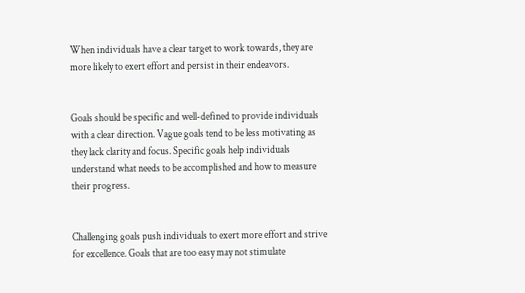When individuals have a clear target to work towards, they are more likely to exert effort and persist in their endeavors.


Goals should be specific and well-defined to provide individuals with a clear direction. Vague goals tend to be less motivating as they lack clarity and focus. Specific goals help individuals understand what needs to be accomplished and how to measure their progress.


Challenging goals push individuals to exert more effort and strive for excellence. Goals that are too easy may not stimulate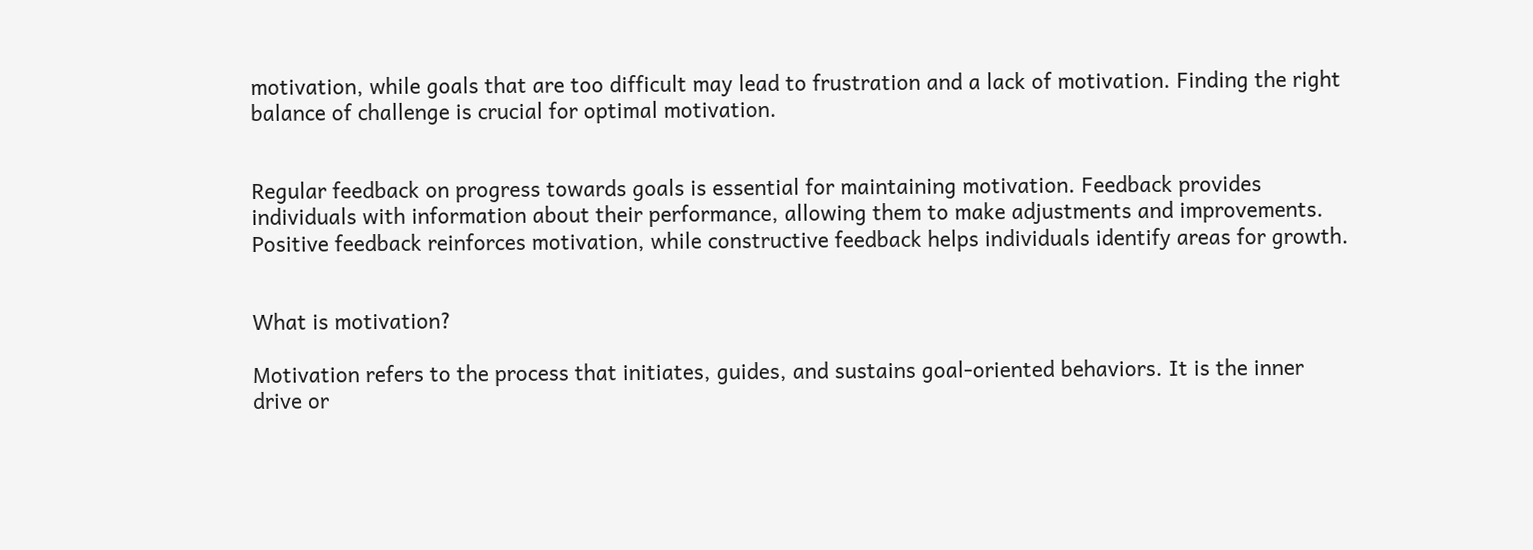motivation, while goals that are too difficult may lead to frustration and a lack of motivation. Finding the right balance of challenge is crucial for optimal motivation.


Regular feedback on progress towards goals is essential for maintaining motivation. Feedback provides individuals with information about their performance, allowing them to make adjustments and improvements. Positive feedback reinforces motivation, while constructive feedback helps individuals identify areas for growth.


What is motivation?

Motivation refers to the process that initiates, guides, and sustains goal-oriented behaviors. It is the inner drive or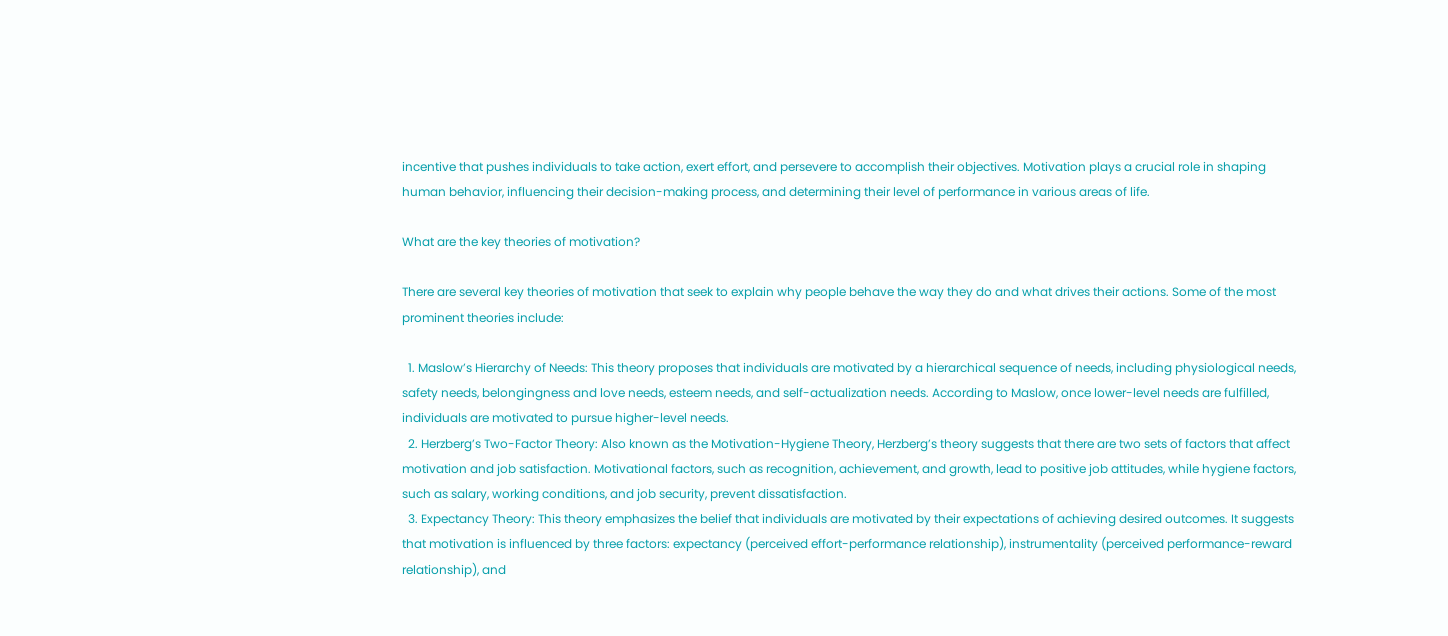incentive that pushes individuals to take action, exert effort, and persevere to accomplish their objectives. Motivation plays a crucial role in shaping human behavior, influencing their decision-making process, and determining their level of performance in various areas of life.

What are the key theories of motivation?

There are several key theories of motivation that seek to explain why people behave the way they do and what drives their actions. Some of the most prominent theories include:

  1. Maslow’s Hierarchy of Needs: This theory proposes that individuals are motivated by a hierarchical sequence of needs, including physiological needs, safety needs, belongingness and love needs, esteem needs, and self-actualization needs. According to Maslow, once lower-level needs are fulfilled, individuals are motivated to pursue higher-level needs.
  2. Herzberg’s Two-Factor Theory: Also known as the Motivation-Hygiene Theory, Herzberg’s theory suggests that there are two sets of factors that affect motivation and job satisfaction. Motivational factors, such as recognition, achievement, and growth, lead to positive job attitudes, while hygiene factors, such as salary, working conditions, and job security, prevent dissatisfaction.
  3. Expectancy Theory: This theory emphasizes the belief that individuals are motivated by their expectations of achieving desired outcomes. It suggests that motivation is influenced by three factors: expectancy (perceived effort-performance relationship), instrumentality (perceived performance-reward relationship), and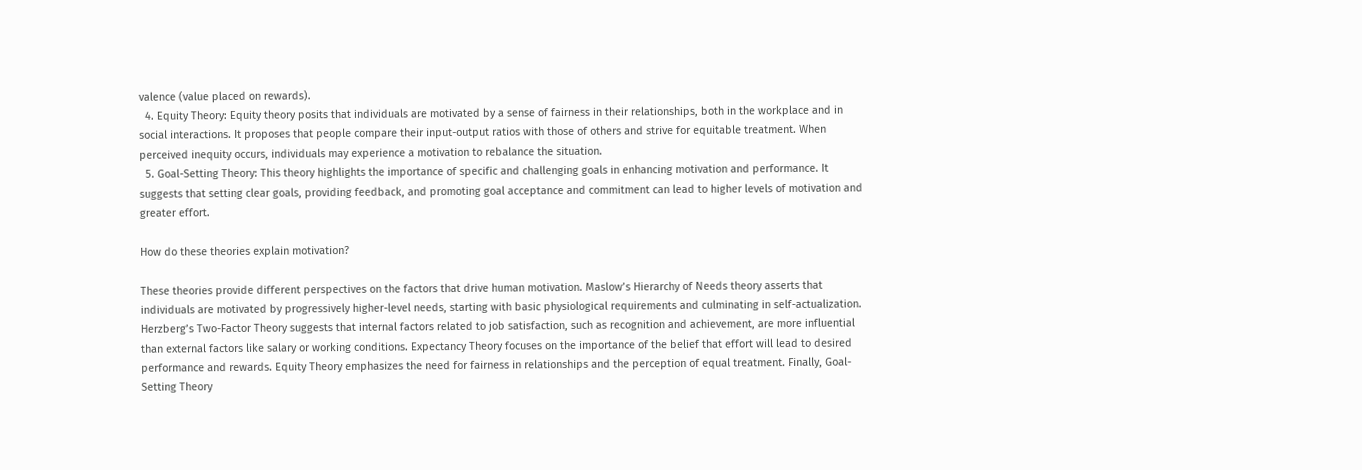valence (value placed on rewards).
  4. Equity Theory: Equity theory posits that individuals are motivated by a sense of fairness in their relationships, both in the workplace and in social interactions. It proposes that people compare their input-output ratios with those of others and strive for equitable treatment. When perceived inequity occurs, individuals may experience a motivation to rebalance the situation.
  5. Goal-Setting Theory: This theory highlights the importance of specific and challenging goals in enhancing motivation and performance. It suggests that setting clear goals, providing feedback, and promoting goal acceptance and commitment can lead to higher levels of motivation and greater effort.

How do these theories explain motivation?

These theories provide different perspectives on the factors that drive human motivation. Maslow’s Hierarchy of Needs theory asserts that individuals are motivated by progressively higher-level needs, starting with basic physiological requirements and culminating in self-actualization. Herzberg’s Two-Factor Theory suggests that internal factors related to job satisfaction, such as recognition and achievement, are more influential than external factors like salary or working conditions. Expectancy Theory focuses on the importance of the belief that effort will lead to desired performance and rewards. Equity Theory emphasizes the need for fairness in relationships and the perception of equal treatment. Finally, Goal-Setting Theory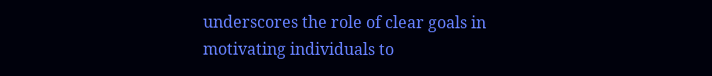underscores the role of clear goals in motivating individuals to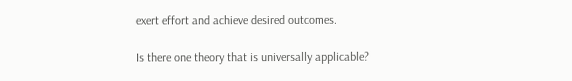exert effort and achieve desired outcomes.

Is there one theory that is universally applicable?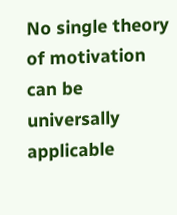No single theory of motivation can be universally applicable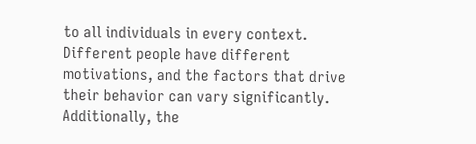to all individuals in every context. Different people have different motivations, and the factors that drive their behavior can vary significantly. Additionally, the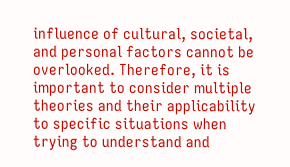influence of cultural, societal, and personal factors cannot be overlooked. Therefore, it is important to consider multiple theories and their applicability to specific situations when trying to understand and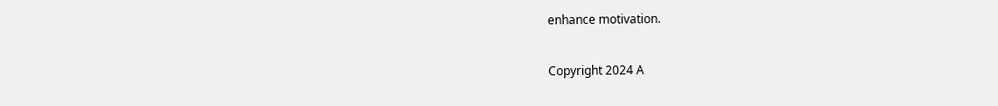enhance motivation.

Copyright 2024 A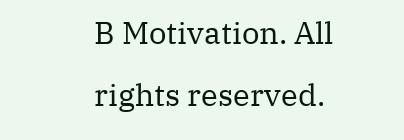B Motivation. All rights reserved.